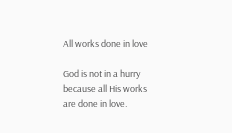All works done in love

God is not in a hurry because all His works are done in love.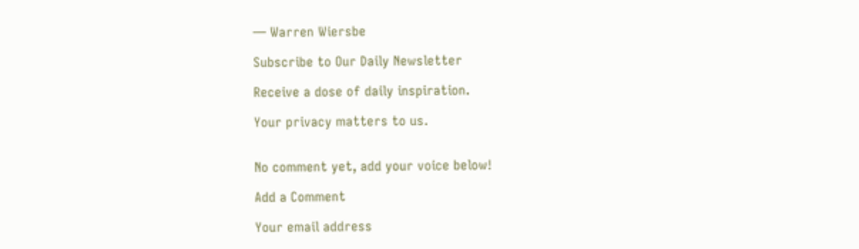— Warren Wiersbe

Subscribe to Our Daily Newsletter

Receive a dose of daily inspiration.

Your privacy matters to us.


No comment yet, add your voice below!

Add a Comment

Your email address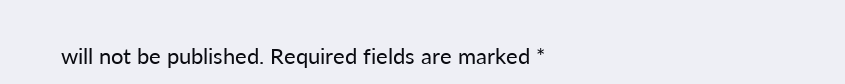will not be published. Required fields are marked *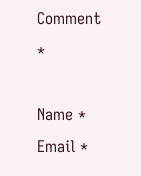Comment *

Name *
Email *